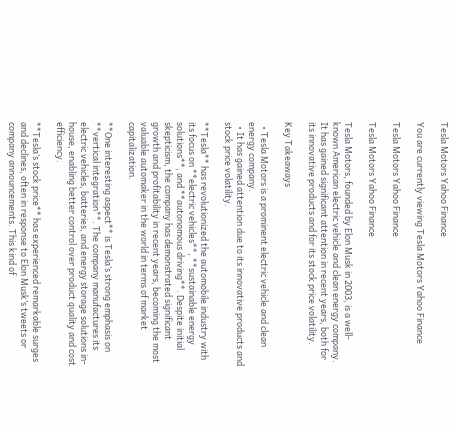Tesla Motors Yahoo Finance

You are currently viewing Tesla Motors Yahoo Finance

Tesla Motors Yahoo Finance

Tesla Motors Yahoo Finance

Tesla Motors, founded by Elon Musk in 2003, is a well-known American electric vehicle and clean energy company. It has gained significant attention in recent years, both for its innovative products and for its stock price volatility.

Key Takeaways

  • Tesla Motors is a prominent electric vehicle and clean energy company.
  • It has gained attention due to its innovative products and stock price volatility.

**Tesla** has revolutionized the automobile industry with its focus on **electric vehicles**, **sustainable energy solutions**, and **autonomous driving**. Despite initial skepticism, the company has demonstrated significant growth and profitability in recent years, becoming the most valuable automaker in the world in terms of market capitalization.

**One interesting aspect** is Tesla’s strong emphasis on **vertical integration**. The company manufactures its electric vehicles, batteries, and energy storage solutions in-house, enabling better control over product quality and cost efficiency.

**Tesla’s stock price** has experienced remarkable surges and declines, often in response to Elon Musk’s tweets or company announcements. This kind of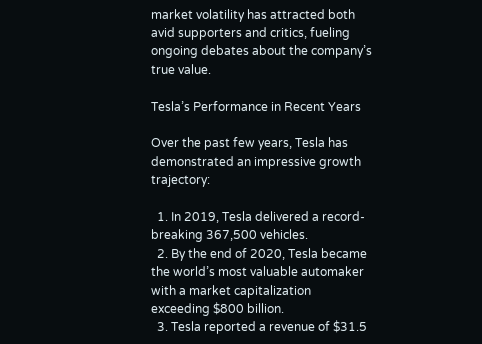market volatility has attracted both avid supporters and critics, fueling ongoing debates about the company’s true value.

Tesla’s Performance in Recent Years

Over the past few years, Tesla has demonstrated an impressive growth trajectory:

  1. In 2019, Tesla delivered a record-breaking 367,500 vehicles.
  2. By the end of 2020, Tesla became the world’s most valuable automaker with a market capitalization exceeding $800 billion.
  3. Tesla reported a revenue of $31.5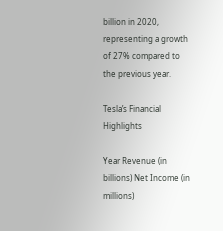billion in 2020, representing a growth of 27% compared to the previous year.

Tesla’s Financial Highlights

Year Revenue (in billions) Net Income (in millions)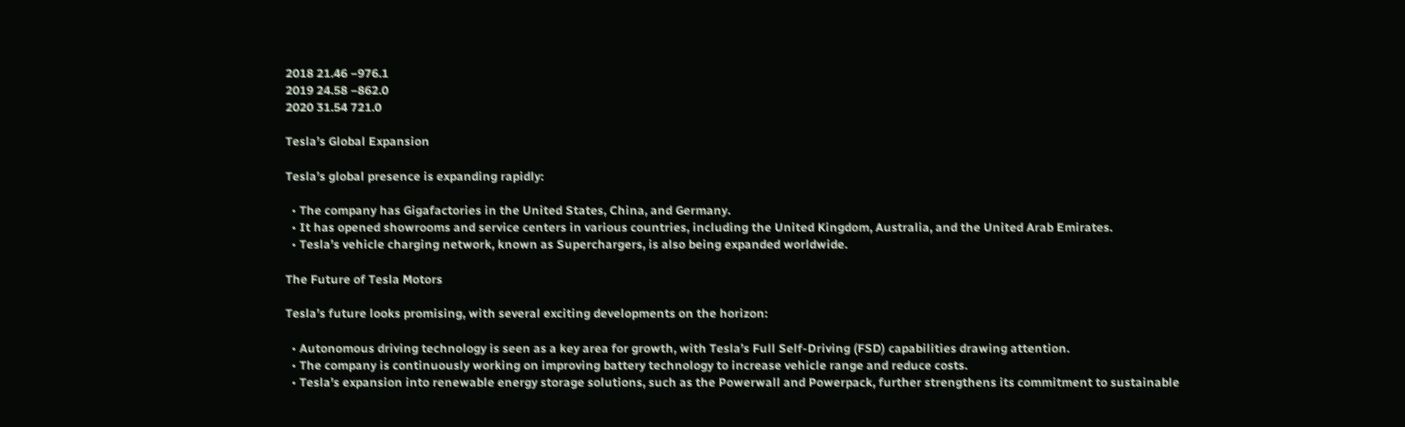2018 21.46 −976.1
2019 24.58 −862.0
2020 31.54 721.0

Tesla’s Global Expansion

Tesla’s global presence is expanding rapidly:

  • The company has Gigafactories in the United States, China, and Germany.
  • It has opened showrooms and service centers in various countries, including the United Kingdom, Australia, and the United Arab Emirates.
  • Tesla’s vehicle charging network, known as Superchargers, is also being expanded worldwide.

The Future of Tesla Motors

Tesla’s future looks promising, with several exciting developments on the horizon:

  • Autonomous driving technology is seen as a key area for growth, with Tesla’s Full Self-Driving (FSD) capabilities drawing attention.
  • The company is continuously working on improving battery technology to increase vehicle range and reduce costs.
  • Tesla’s expansion into renewable energy storage solutions, such as the Powerwall and Powerpack, further strengthens its commitment to sustainable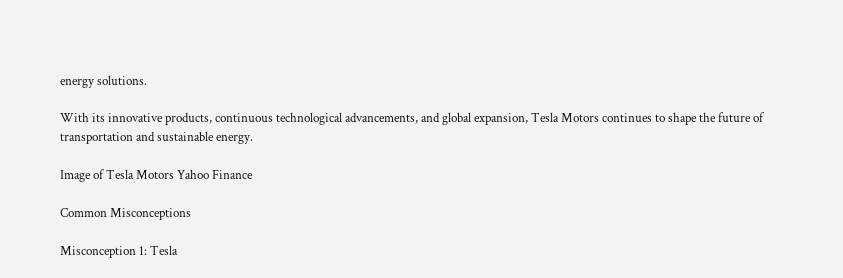energy solutions.

With its innovative products, continuous technological advancements, and global expansion, Tesla Motors continues to shape the future of transportation and sustainable energy.

Image of Tesla Motors Yahoo Finance

Common Misconceptions

Misconception 1: Tesla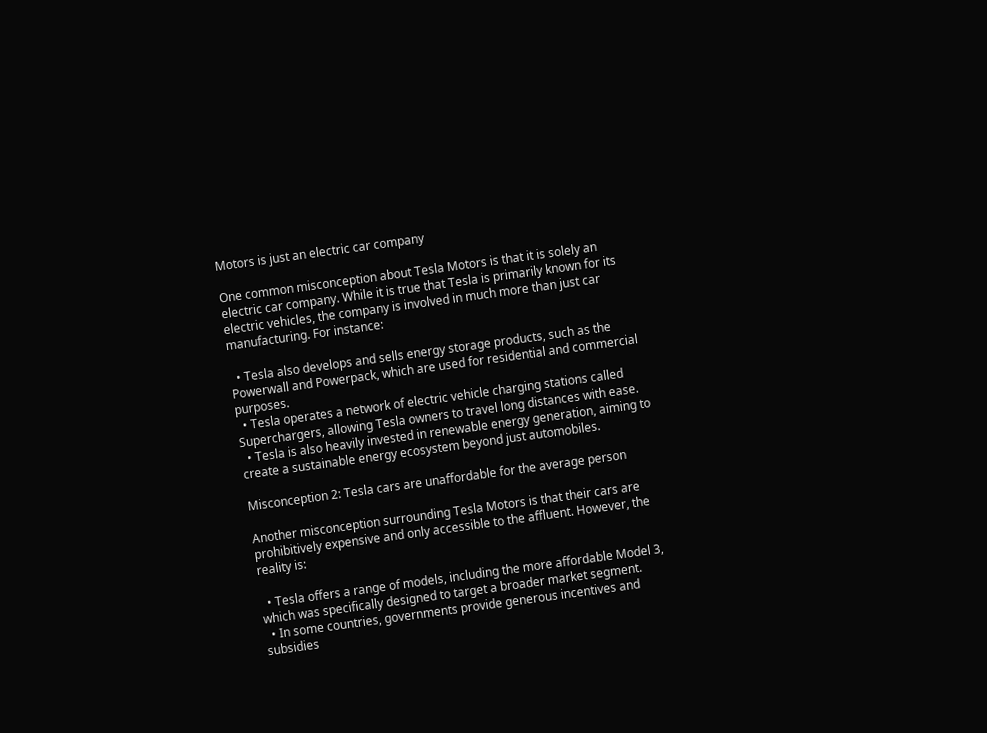Motors is just an electric car company

One common misconception about Tesla Motors is that it is solely an electric car company. While it is true that Tesla is primarily known for its electric vehicles, the company is involved in much more than just car manufacturing. For instance:

  • Tesla also develops and sells energy storage products, such as the Powerwall and Powerpack, which are used for residential and commercial purposes.
  • Tesla operates a network of electric vehicle charging stations called Superchargers, allowing Tesla owners to travel long distances with ease.
  • Tesla is also heavily invested in renewable energy generation, aiming to create a sustainable energy ecosystem beyond just automobiles.

Misconception 2: Tesla cars are unaffordable for the average person

Another misconception surrounding Tesla Motors is that their cars are prohibitively expensive and only accessible to the affluent. However, the reality is:

  • Tesla offers a range of models, including the more affordable Model 3, which was specifically designed to target a broader market segment.
  • In some countries, governments provide generous incentives and subsidies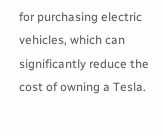for purchasing electric vehicles, which can significantly reduce the cost of owning a Tesla.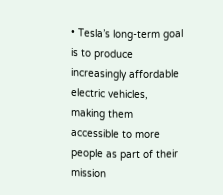• Tesla’s long-term goal is to produce increasingly affordable electric vehicles, making them accessible to more people as part of their mission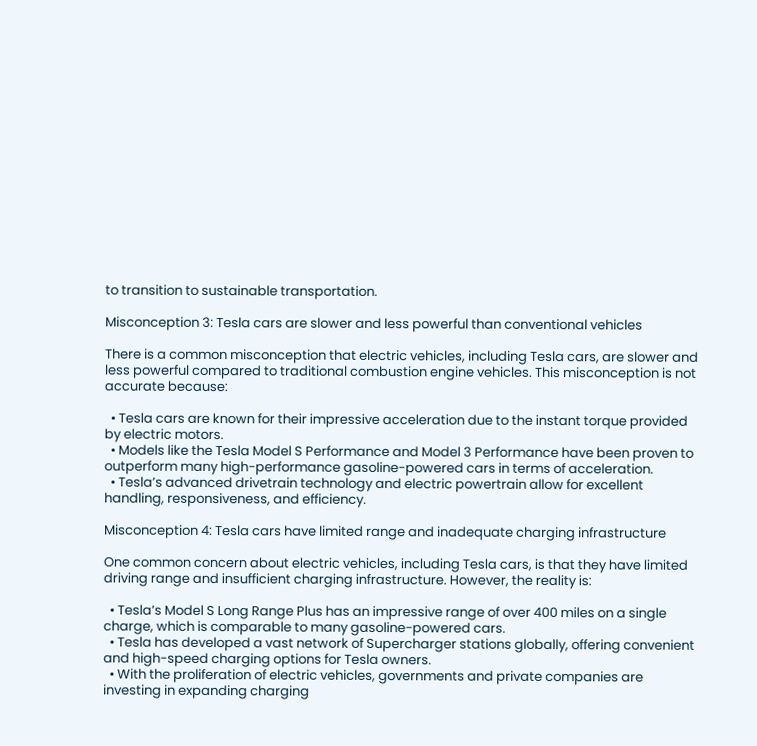to transition to sustainable transportation.

Misconception 3: Tesla cars are slower and less powerful than conventional vehicles

There is a common misconception that electric vehicles, including Tesla cars, are slower and less powerful compared to traditional combustion engine vehicles. This misconception is not accurate because:

  • Tesla cars are known for their impressive acceleration due to the instant torque provided by electric motors.
  • Models like the Tesla Model S Performance and Model 3 Performance have been proven to outperform many high-performance gasoline-powered cars in terms of acceleration.
  • Tesla’s advanced drivetrain technology and electric powertrain allow for excellent handling, responsiveness, and efficiency.

Misconception 4: Tesla cars have limited range and inadequate charging infrastructure

One common concern about electric vehicles, including Tesla cars, is that they have limited driving range and insufficient charging infrastructure. However, the reality is:

  • Tesla’s Model S Long Range Plus has an impressive range of over 400 miles on a single charge, which is comparable to many gasoline-powered cars.
  • Tesla has developed a vast network of Supercharger stations globally, offering convenient and high-speed charging options for Tesla owners.
  • With the proliferation of electric vehicles, governments and private companies are investing in expanding charging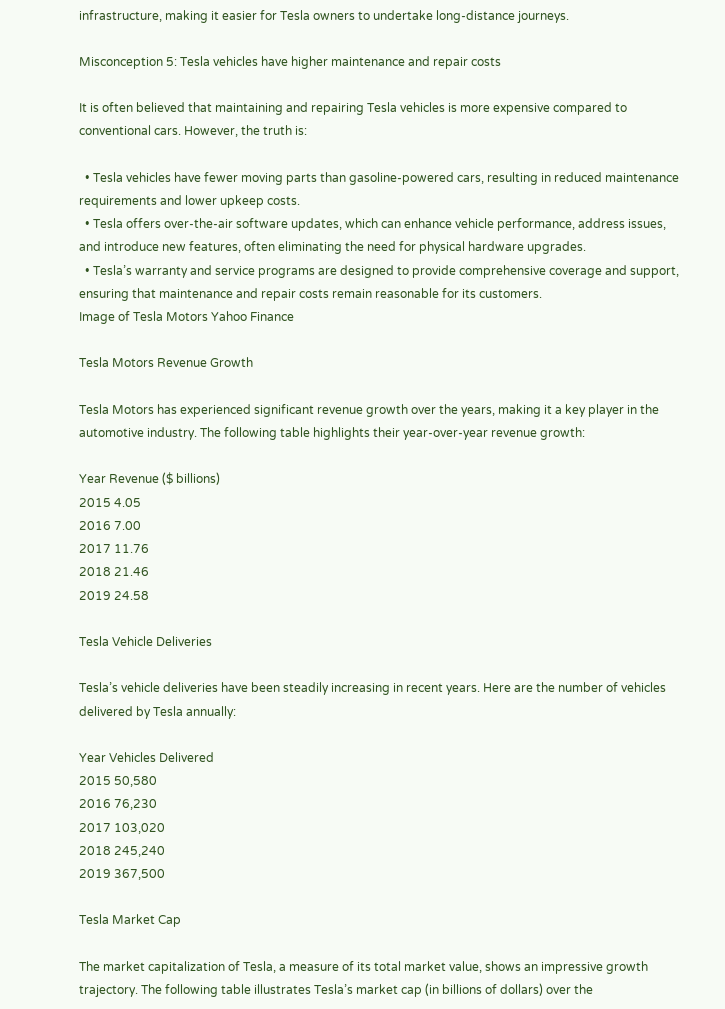infrastructure, making it easier for Tesla owners to undertake long-distance journeys.

Misconception 5: Tesla vehicles have higher maintenance and repair costs

It is often believed that maintaining and repairing Tesla vehicles is more expensive compared to conventional cars. However, the truth is:

  • Tesla vehicles have fewer moving parts than gasoline-powered cars, resulting in reduced maintenance requirements and lower upkeep costs.
  • Tesla offers over-the-air software updates, which can enhance vehicle performance, address issues, and introduce new features, often eliminating the need for physical hardware upgrades.
  • Tesla’s warranty and service programs are designed to provide comprehensive coverage and support, ensuring that maintenance and repair costs remain reasonable for its customers.
Image of Tesla Motors Yahoo Finance

Tesla Motors Revenue Growth

Tesla Motors has experienced significant revenue growth over the years, making it a key player in the automotive industry. The following table highlights their year-over-year revenue growth:

Year Revenue ($ billions)
2015 4.05
2016 7.00
2017 11.76
2018 21.46
2019 24.58

Tesla Vehicle Deliveries

Tesla’s vehicle deliveries have been steadily increasing in recent years. Here are the number of vehicles delivered by Tesla annually:

Year Vehicles Delivered
2015 50,580
2016 76,230
2017 103,020
2018 245,240
2019 367,500

Tesla Market Cap

The market capitalization of Tesla, a measure of its total market value, shows an impressive growth trajectory. The following table illustrates Tesla’s market cap (in billions of dollars) over the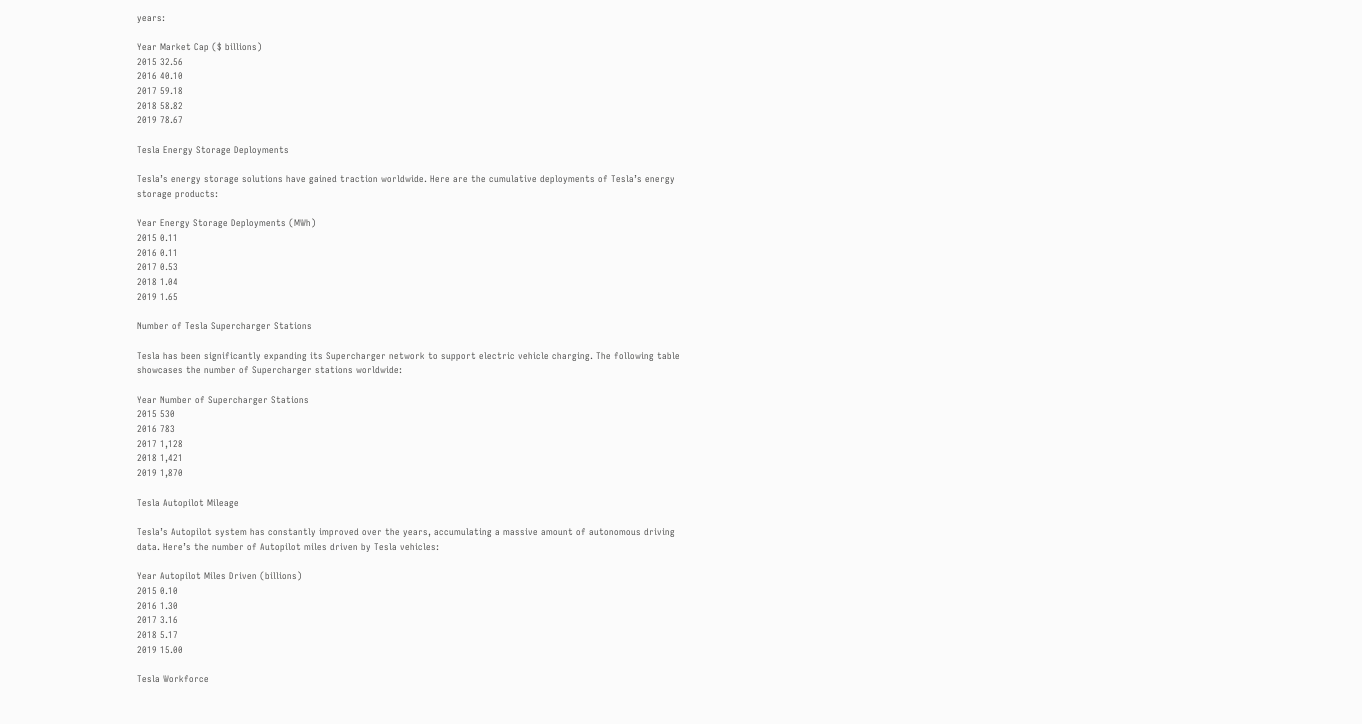years:

Year Market Cap ($ billions)
2015 32.56
2016 40.10
2017 59.18
2018 58.82
2019 78.67

Tesla Energy Storage Deployments

Tesla’s energy storage solutions have gained traction worldwide. Here are the cumulative deployments of Tesla’s energy storage products:

Year Energy Storage Deployments (MWh)
2015 0.11
2016 0.11
2017 0.53
2018 1.04
2019 1.65

Number of Tesla Supercharger Stations

Tesla has been significantly expanding its Supercharger network to support electric vehicle charging. The following table showcases the number of Supercharger stations worldwide:

Year Number of Supercharger Stations
2015 530
2016 783
2017 1,128
2018 1,421
2019 1,870

Tesla Autopilot Mileage

Tesla’s Autopilot system has constantly improved over the years, accumulating a massive amount of autonomous driving data. Here’s the number of Autopilot miles driven by Tesla vehicles:

Year Autopilot Miles Driven (billions)
2015 0.10
2016 1.30
2017 3.16
2018 5.17
2019 15.00

Tesla Workforce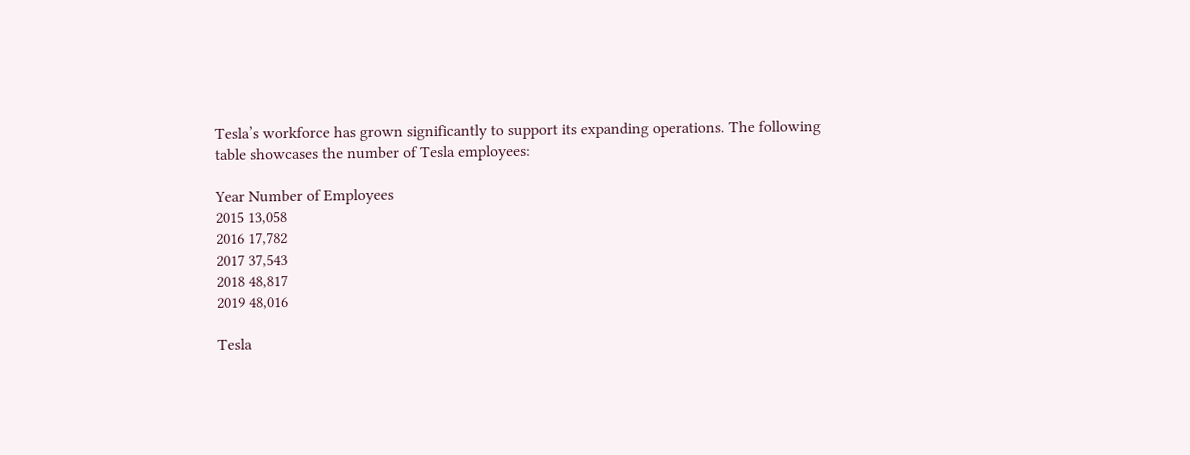Tesla’s workforce has grown significantly to support its expanding operations. The following table showcases the number of Tesla employees:

Year Number of Employees
2015 13,058
2016 17,782
2017 37,543
2018 48,817
2019 48,016

Tesla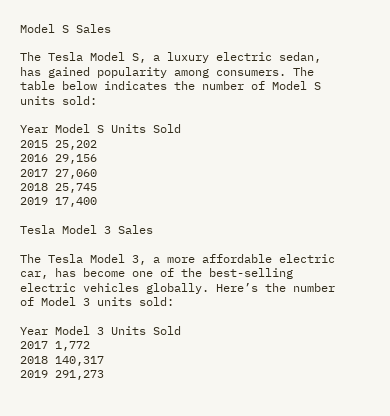Model S Sales

The Tesla Model S, a luxury electric sedan, has gained popularity among consumers. The table below indicates the number of Model S units sold:

Year Model S Units Sold
2015 25,202
2016 29,156
2017 27,060
2018 25,745
2019 17,400

Tesla Model 3 Sales

The Tesla Model 3, a more affordable electric car, has become one of the best-selling electric vehicles globally. Here’s the number of Model 3 units sold:

Year Model 3 Units Sold
2017 1,772
2018 140,317
2019 291,273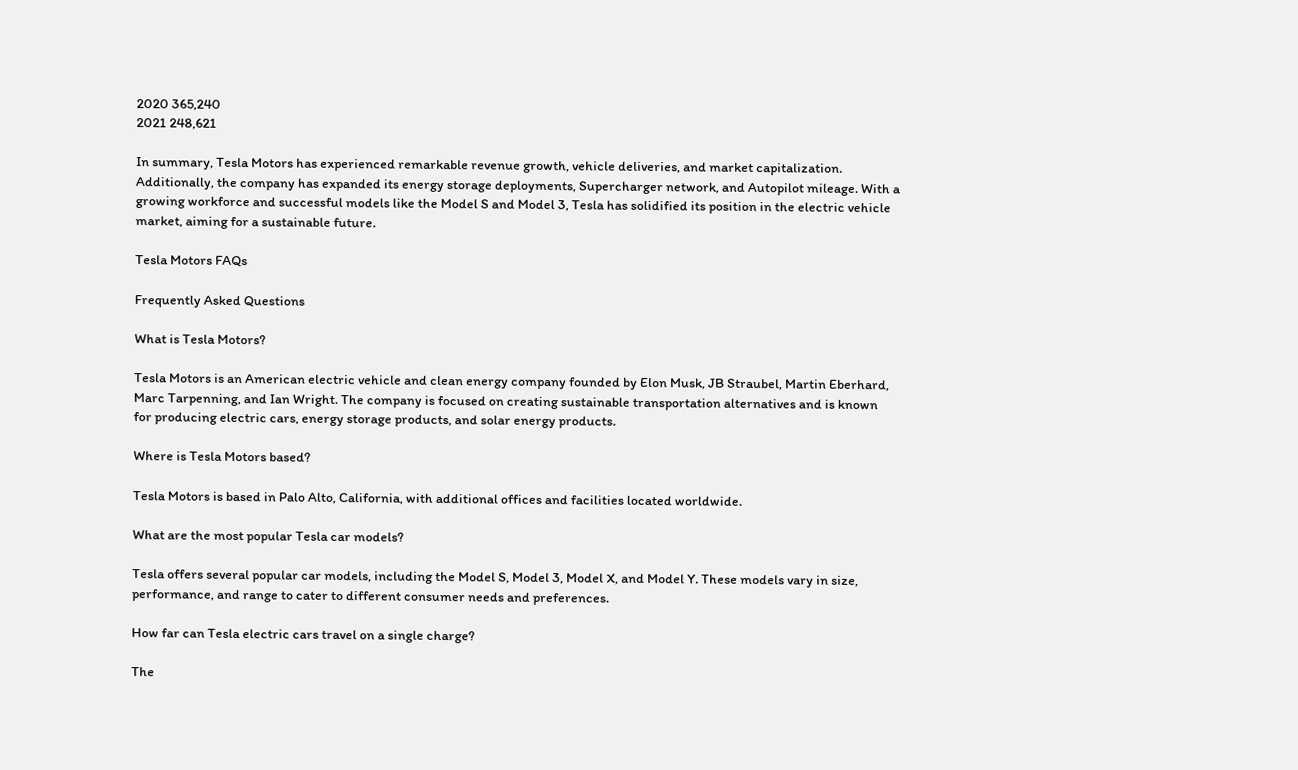2020 365,240
2021 248,621

In summary, Tesla Motors has experienced remarkable revenue growth, vehicle deliveries, and market capitalization. Additionally, the company has expanded its energy storage deployments, Supercharger network, and Autopilot mileage. With a growing workforce and successful models like the Model S and Model 3, Tesla has solidified its position in the electric vehicle market, aiming for a sustainable future.

Tesla Motors FAQs

Frequently Asked Questions

What is Tesla Motors?

Tesla Motors is an American electric vehicle and clean energy company founded by Elon Musk, JB Straubel, Martin Eberhard, Marc Tarpenning, and Ian Wright. The company is focused on creating sustainable transportation alternatives and is known for producing electric cars, energy storage products, and solar energy products.

Where is Tesla Motors based?

Tesla Motors is based in Palo Alto, California, with additional offices and facilities located worldwide.

What are the most popular Tesla car models?

Tesla offers several popular car models, including the Model S, Model 3, Model X, and Model Y. These models vary in size, performance, and range to cater to different consumer needs and preferences.

How far can Tesla electric cars travel on a single charge?

The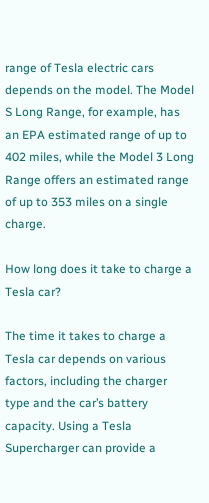range of Tesla electric cars depends on the model. The Model S Long Range, for example, has an EPA estimated range of up to 402 miles, while the Model 3 Long Range offers an estimated range of up to 353 miles on a single charge.

How long does it take to charge a Tesla car?

The time it takes to charge a Tesla car depends on various factors, including the charger type and the car’s battery capacity. Using a Tesla Supercharger can provide a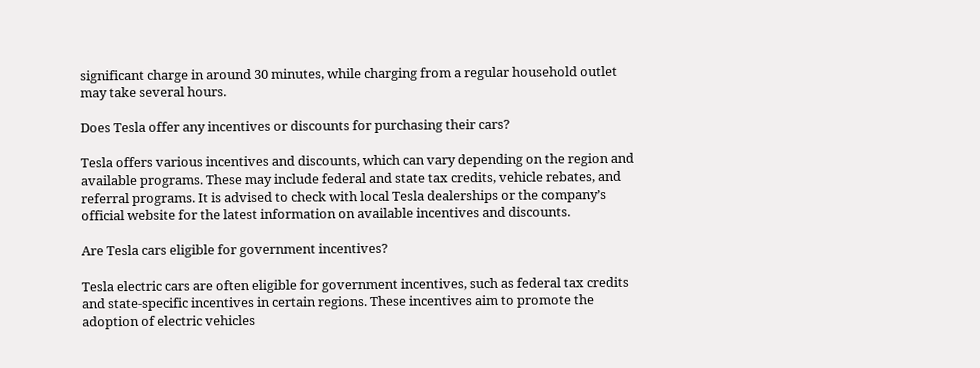significant charge in around 30 minutes, while charging from a regular household outlet may take several hours.

Does Tesla offer any incentives or discounts for purchasing their cars?

Tesla offers various incentives and discounts, which can vary depending on the region and available programs. These may include federal and state tax credits, vehicle rebates, and referral programs. It is advised to check with local Tesla dealerships or the company’s official website for the latest information on available incentives and discounts.

Are Tesla cars eligible for government incentives?

Tesla electric cars are often eligible for government incentives, such as federal tax credits and state-specific incentives in certain regions. These incentives aim to promote the adoption of electric vehicles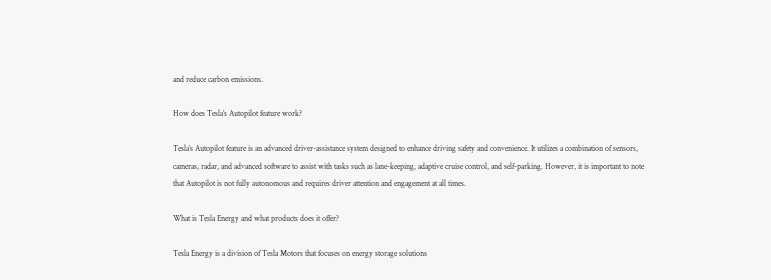and reduce carbon emissions.

How does Tesla’s Autopilot feature work?

Tesla’s Autopilot feature is an advanced driver-assistance system designed to enhance driving safety and convenience. It utilizes a combination of sensors, cameras, radar, and advanced software to assist with tasks such as lane-keeping, adaptive cruise control, and self-parking. However, it is important to note that Autopilot is not fully autonomous and requires driver attention and engagement at all times.

What is Tesla Energy and what products does it offer?

Tesla Energy is a division of Tesla Motors that focuses on energy storage solutions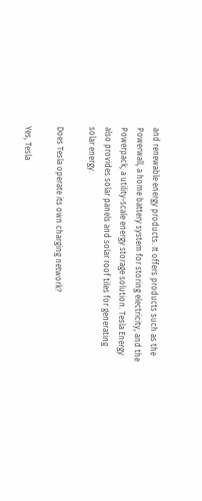and renewable energy products. It offers products such as the Powerwall, a home battery system for storing electricity, and the Powerpack, a utility-scale energy storage solution. Tesla Energy also provides solar panels and solar roof tiles for generating solar energy.

Does Tesla operate its own charging network?

Yes, Tesla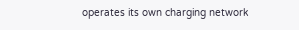operates its own charging network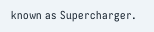known as Supercharger.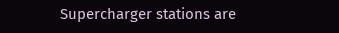Supercharger stations are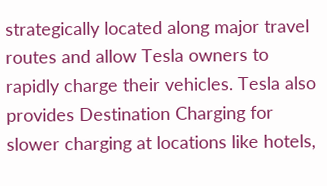strategically located along major travel routes and allow Tesla owners to rapidly charge their vehicles. Tesla also provides Destination Charging for slower charging at locations like hotels,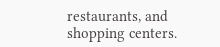restaurants, and shopping centers.